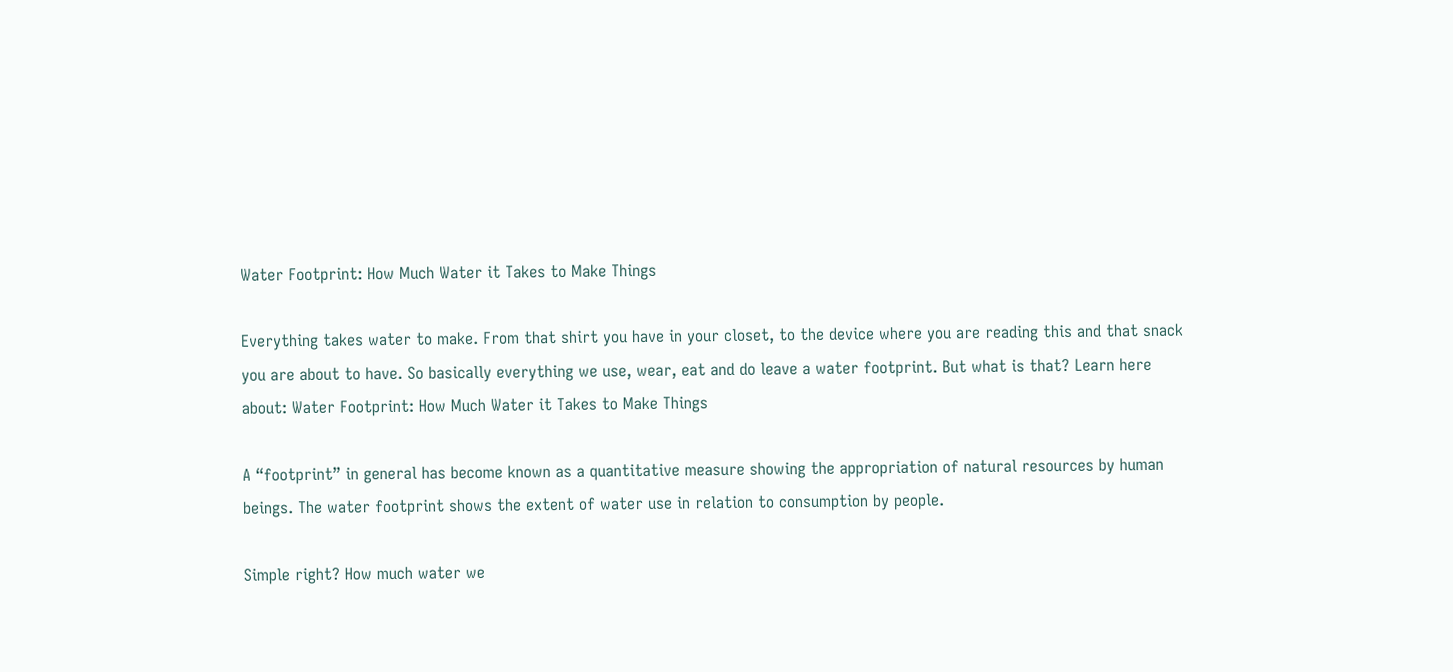Water Footprint: How Much Water it Takes to Make Things

Everything takes water to make. From that shirt you have in your closet, to the device where you are reading this and that snack you are about to have. So basically everything we use, wear, eat and do leave a water footprint. But what is that? Learn here about: Water Footprint: How Much Water it Takes to Make Things

A “footprint” in general has become known as a quantitative measure showing the appropriation of natural resources by human beings. The water footprint shows the extent of water use in relation to consumption by people.

Simple right? How much water we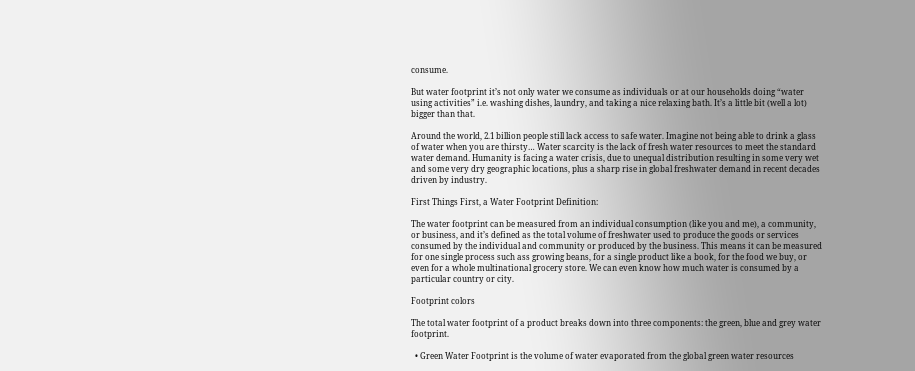consume.

But water footprint it’s not only water we consume as individuals or at our households doing “water using activities” i.e. washing dishes, laundry, and taking a nice relaxing bath. It’s a little bit (well a lot) bigger than that.

Around the world, 2.1 billion people still lack access to safe water. Imagine not being able to drink a glass of water when you are thirsty… Water scarcity is the lack of fresh water resources to meet the standard water demand. Humanity is facing a water crisis, due to unequal distribution resulting in some very wet and some very dry geographic locations, plus a sharp rise in global freshwater demand in recent decades driven by industry.

First Things First, a Water Footprint Definition:

The water footprint can be measured from an individual consumption (like you and me), a community, or business, and it’s defined as the total volume of freshwater used to produce the goods or services consumed by the individual and community or produced by the business. This means it can be measured for one single process such ass growing beans, for a single product like a book, for the food we buy, or even for a whole multinational grocery store. We can even know how much water is consumed by a particular country or city.

Footprint colors

The total water footprint of a product breaks down into three components: the green, blue and grey water footprint.

  • Green Water Footprint is the volume of water evaporated from the global green water resources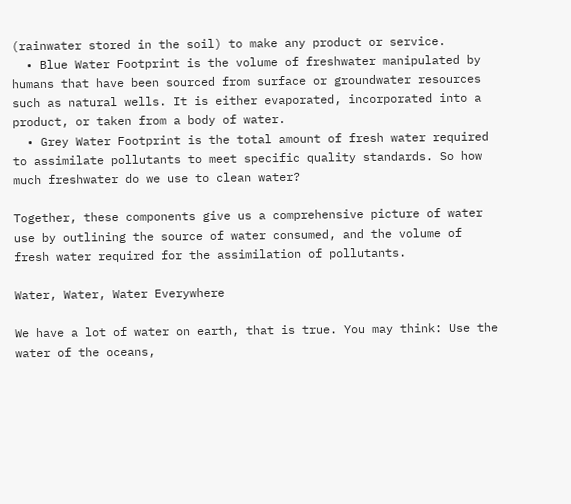(rainwater stored in the soil) to make any product or service.
  • Blue Water Footprint is the volume of freshwater manipulated by humans that have been sourced from surface or groundwater resources such as natural wells. It is either evaporated, incorporated into a product, or taken from a body of water.
  • Grey Water Footprint is the total amount of fresh water required to assimilate pollutants to meet specific quality standards. So how much freshwater do we use to clean water?

Together, these components give us a comprehensive picture of water use by outlining the source of water consumed, and the volume of fresh water required for the assimilation of pollutants.

Water, Water, Water Everywhere

We have a lot of water on earth, that is true. You may think: Use the water of the oceans,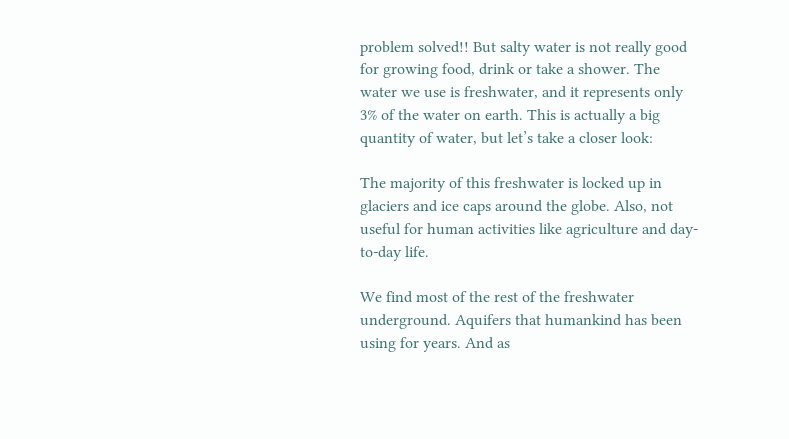problem solved!! But salty water is not really good for growing food, drink or take a shower. The water we use is freshwater, and it represents only 3% of the water on earth. This is actually a big quantity of water, but let’s take a closer look:

The majority of this freshwater is locked up in glaciers and ice caps around the globe. Also, not useful for human activities like agriculture and day-to-day life.

We find most of the rest of the freshwater underground. Aquifers that humankind has been using for years. And as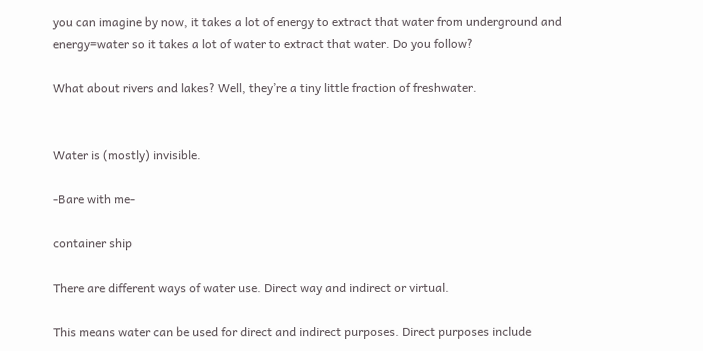you can imagine by now, it takes a lot of energy to extract that water from underground and energy=water so it takes a lot of water to extract that water. Do you follow?

What about rivers and lakes? Well, they’re a tiny little fraction of freshwater.


Water is (mostly) invisible.

-Bare with me-

container ship

There are different ways of water use. Direct way and indirect or virtual.

This means water can be used for direct and indirect purposes. Direct purposes include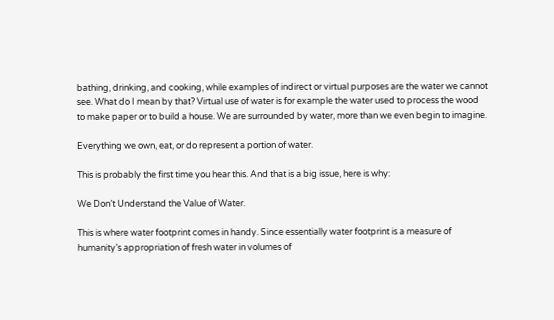bathing, drinking, and cooking, while examples of indirect or virtual purposes are the water we cannot see. What do I mean by that? Virtual use of water is for example the water used to process the wood to make paper or to build a house. We are surrounded by water, more than we even begin to imagine.

Everything we own, eat, or do represent a portion of water.

This is probably the first time you hear this. And that is a big issue, here is why:

We Don’t Understand the Value of Water.

This is where water footprint comes in handy. Since essentially water footprint is a measure of humanity’s appropriation of fresh water in volumes of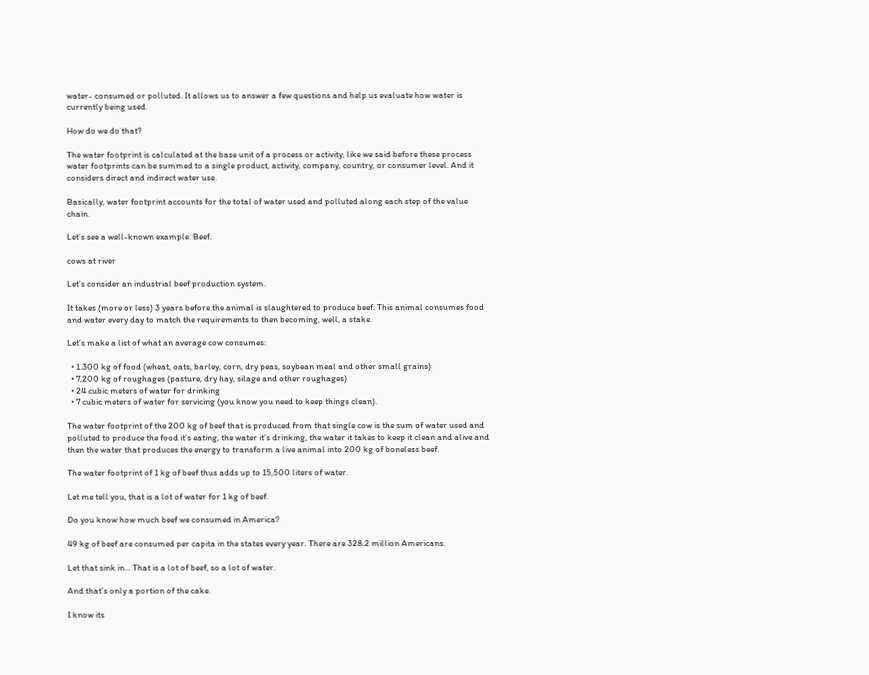water- consumed or polluted. It allows us to answer a few questions and help us evaluate how water is currently being used.

How do we do that?

The water footprint is calculated at the base unit of a process or activity, like we said before these process water footprints can be summed to a single product, activity, company, country, or consumer level. And it considers direct and indirect water use.

Basically, water footprint accounts for the total of water used and polluted along each step of the value chain.

Let’s see a well-known example: Beef.

cows at river

Let’s consider an industrial beef production system.

It takes (more or less) 3 years before the animal is slaughtered to produce beef. This animal consumes food and water every day to match the requirements to then becoming, well, a stake.

Let’s make a list of what an average cow consumes:

  • 1.300 kg of food (wheat, oats, barley, corn, dry peas, soybean meal and other small grains)
  • 7,200 kg of roughages (pasture, dry hay, silage and other roughages)
  • 24 cubic meters of water for drinking
  • 7 cubic meters of water for servicing (you know you need to keep things clean).

The water footprint of the 200 kg of beef that is produced from that single cow is the sum of water used and polluted to produce the food it’s eating, the water it’s drinking, the water it takes to keep it clean and alive and then the water that produces the energy to transform a live animal into 200 kg of boneless beef.

The water footprint of 1 kg of beef thus adds up to 15,500 liters of water.

Let me tell you, that is a lot of water for 1 kg of beef.

Do you know how much beef we consumed in America?

49 kg of beef are consumed per capita in the states every year. There are 328.2 million Americans.

Let that sink in… That is a lot of beef, so a lot of water.

And that’s only a portion of the cake.

I know its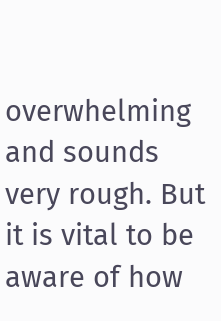overwhelming and sounds very rough. But it is vital to be aware of how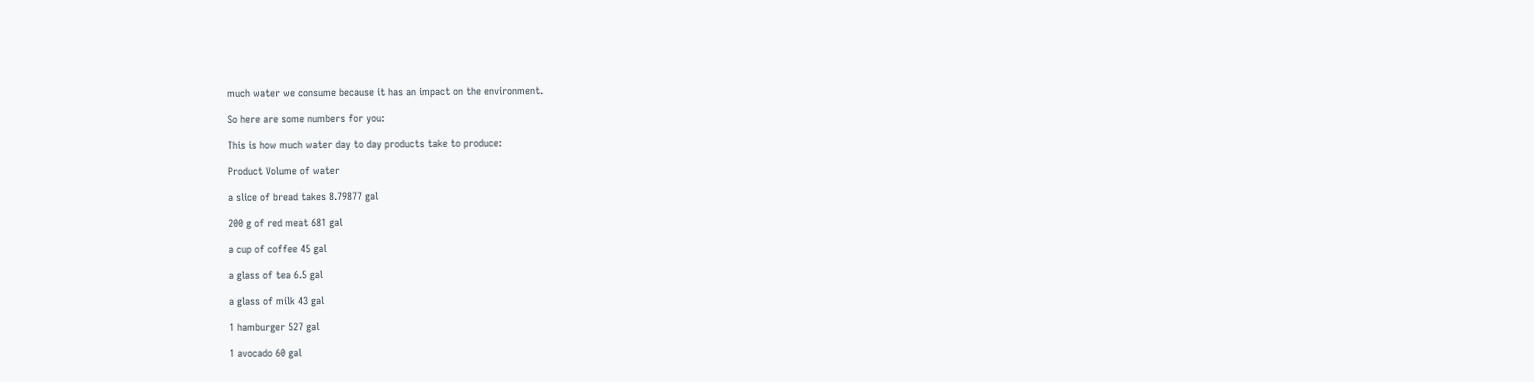much water we consume because it has an impact on the environment.

So here are some numbers for you:

This is how much water day to day products take to produce:

Product Volume of water

a slice of bread takes 8.79877 gal

200 g of red meat 681 gal

a cup of coffee 45 gal

a glass of tea 6.5 gal

a glass of milk 43 gal

1 hamburger 527 gal

1 avocado 60 gal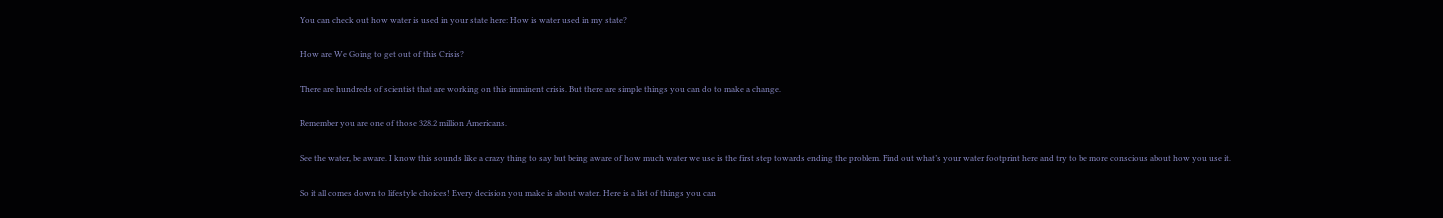You can check out how water is used in your state here: How is water used in my state?

How are We Going to get out of this Crisis?

There are hundreds of scientist that are working on this imminent crisis. But there are simple things you can do to make a change.

Remember you are one of those 328.2 million Americans.

See the water, be aware. I know this sounds like a crazy thing to say but being aware of how much water we use is the first step towards ending the problem. Find out what’s your water footprint here and try to be more conscious about how you use it.

So it all comes down to lifestyle choices! Every decision you make is about water. Here is a list of things you can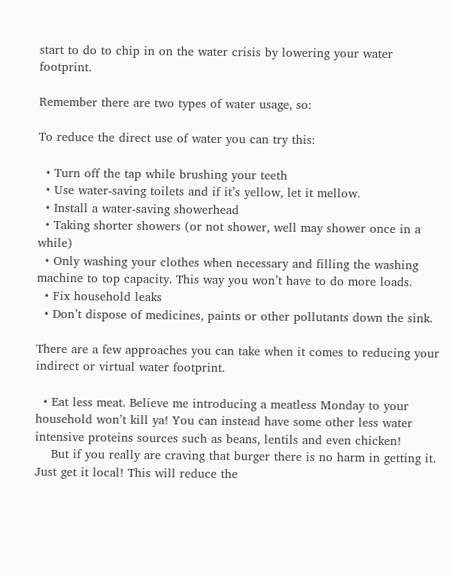start to do to chip in on the water crisis by lowering your water footprint.

Remember there are two types of water usage, so:

To reduce the direct use of water you can try this:

  • Turn off the tap while brushing your teeth
  • Use water-saving toilets and if it’s yellow, let it mellow.
  • Install a water-saving showerhead
  • Taking shorter showers (or not shower, well may shower once in a while)
  • Only washing your clothes when necessary and filling the washing machine to top capacity. This way you won’t have to do more loads.
  • Fix household leaks
  • Don’t dispose of medicines, paints or other pollutants down the sink.

There are a few approaches you can take when it comes to reducing your indirect or virtual water footprint.

  • Eat less meat. Believe me introducing a meatless Monday to your household won’t kill ya! You can instead have some other less water intensive proteins sources such as beans, lentils and even chicken!
    But if you really are craving that burger there is no harm in getting it. Just get it local! This will reduce the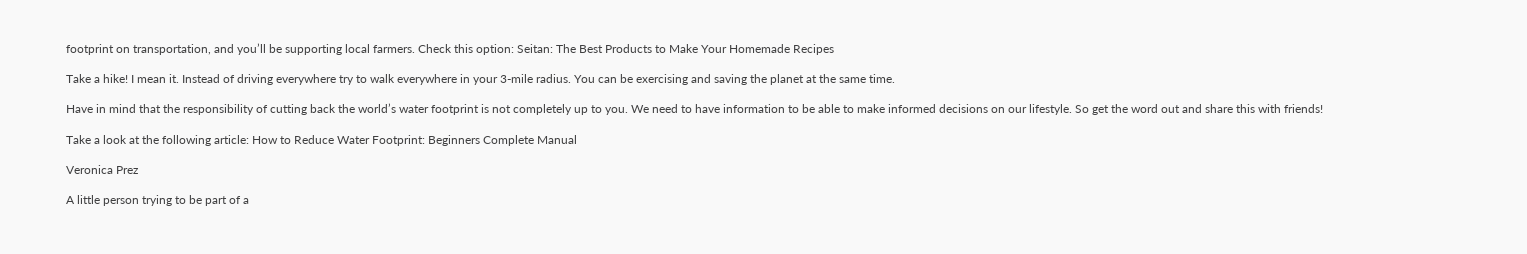footprint on transportation, and you’ll be supporting local farmers. Check this option: Seitan: The Best Products to Make Your Homemade Recipes

Take a hike! I mean it. Instead of driving everywhere try to walk everywhere in your 3-mile radius. You can be exercising and saving the planet at the same time.

Have in mind that the responsibility of cutting back the world’s water footprint is not completely up to you. We need to have information to be able to make informed decisions on our lifestyle. So get the word out and share this with friends!

Take a look at the following article: How to Reduce Water Footprint: Beginners Complete Manual

Veronica Prez

A little person trying to be part of a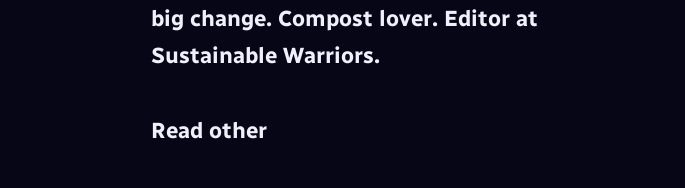big change. Compost lover. Editor at Sustainable Warriors.

Read other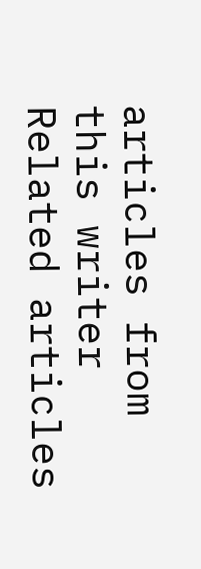articles from this writer
Related articles